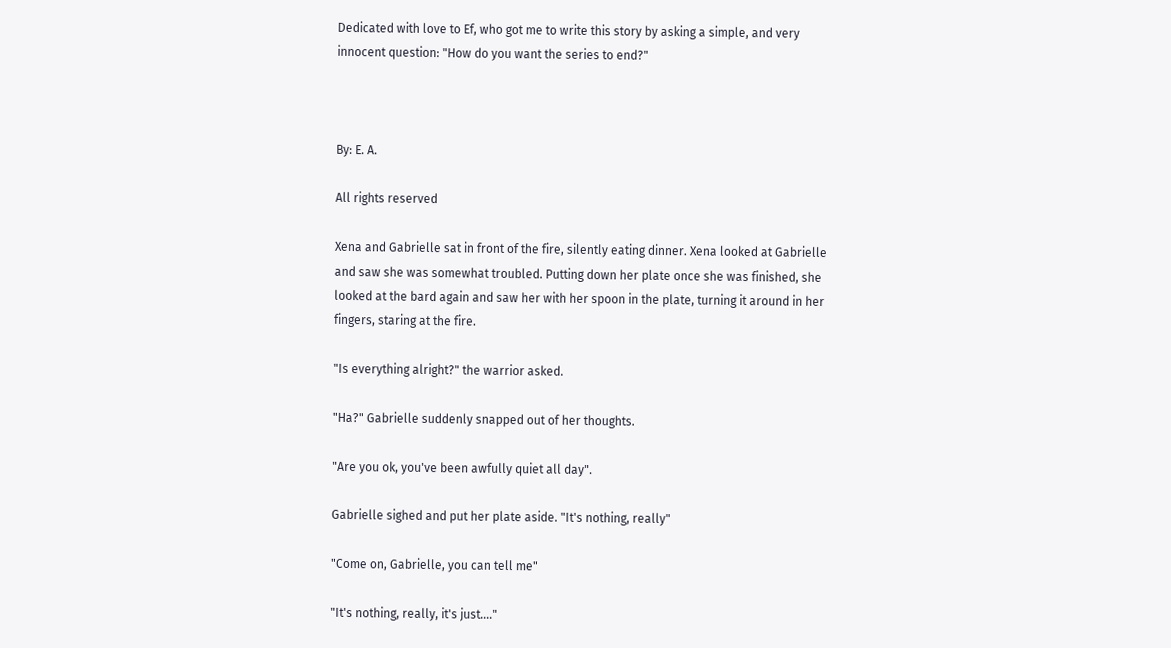Dedicated with love to Ef, who got me to write this story by asking a simple, and very innocent question: "How do you want the series to end?"



By: E. A.

All rights reserved

Xena and Gabrielle sat in front of the fire, silently eating dinner. Xena looked at Gabrielle and saw she was somewhat troubled. Putting down her plate once she was finished, she looked at the bard again and saw her with her spoon in the plate, turning it around in her fingers, staring at the fire.

"Is everything alright?" the warrior asked.

"Ha?" Gabrielle suddenly snapped out of her thoughts.

"Are you ok, you've been awfully quiet all day".

Gabrielle sighed and put her plate aside. "It's nothing, really"

"Come on, Gabrielle, you can tell me"

"It's nothing, really, it's just...."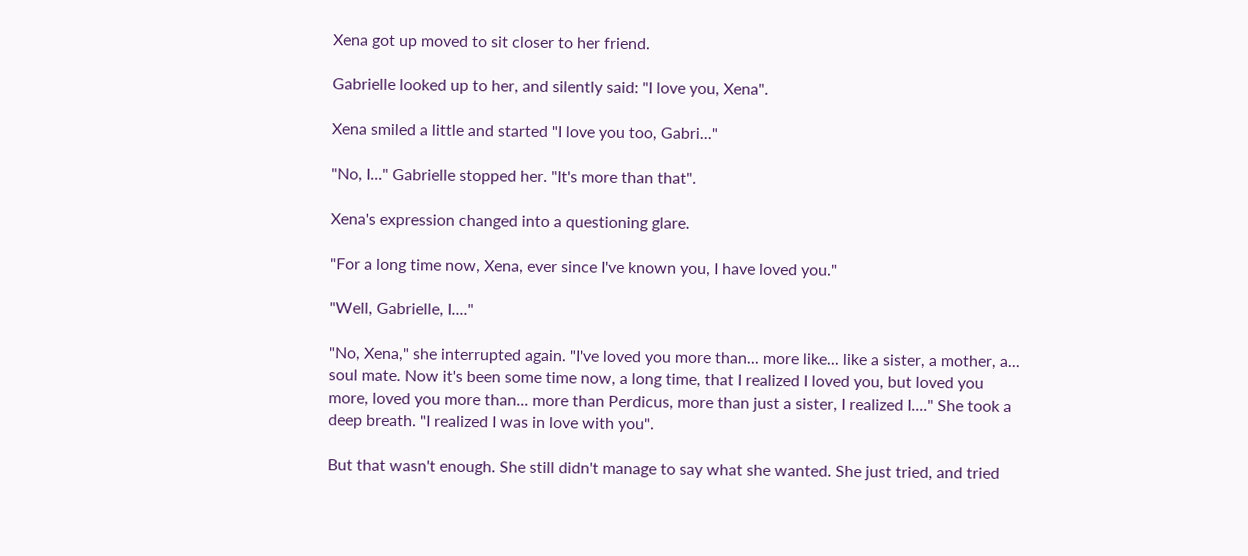Xena got up moved to sit closer to her friend.

Gabrielle looked up to her, and silently said: "I love you, Xena".

Xena smiled a little and started "I love you too, Gabri..."

"No, I..." Gabrielle stopped her. "It's more than that".

Xena's expression changed into a questioning glare.

"For a long time now, Xena, ever since I've known you, I have loved you."

"Well, Gabrielle, I...."

"No, Xena," she interrupted again. "I've loved you more than... more like... like a sister, a mother, a... soul mate. Now it's been some time now, a long time, that I realized I loved you, but loved you more, loved you more than... more than Perdicus, more than just a sister, I realized I...." She took a deep breath. "I realized I was in love with you".

But that wasn't enough. She still didn't manage to say what she wanted. She just tried, and tried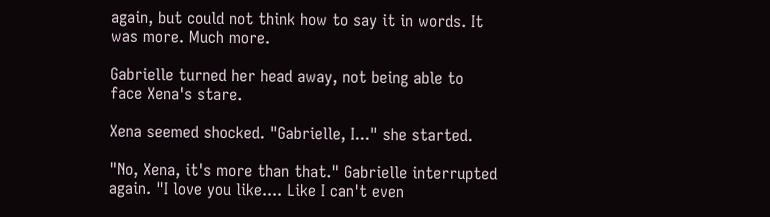again, but could not think how to say it in words. It was more. Much more.

Gabrielle turned her head away, not being able to face Xena's stare.

Xena seemed shocked. "Gabrielle, I..." she started.

"No, Xena, it's more than that." Gabrielle interrupted again. "I love you like.... Like I can't even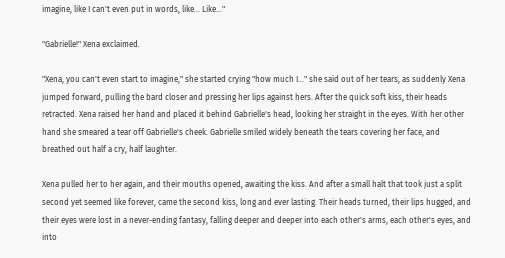imagine, like I can't even put in words, like... Like..."

"Gabrielle!" Xena exclaimed.

"Xena, you can't even start to imagine," she started crying "how much I..." she said out of her tears, as suddenly Xena jumped forward, pulling the bard closer and pressing her lips against hers. After the quick soft kiss, their heads retracted. Xena raised her hand and placed it behind Gabrielle's head, looking her straight in the eyes. With her other hand she smeared a tear off Gabrielle's cheek. Gabrielle smiled widely beneath the tears covering her face, and breathed out half a cry, half laughter.

Xena pulled her to her again, and their mouths opened, awaiting the kiss. And after a small halt that took just a split second yet seemed like forever, came the second kiss, long and ever lasting. Their heads turned, their lips hugged, and their eyes were lost in a never-ending fantasy, falling deeper and deeper into each other's arms, each other's eyes, and into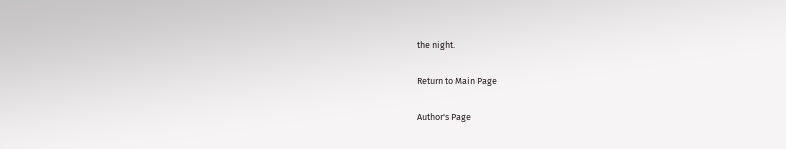the night.

Return to Main Page

Author's Page